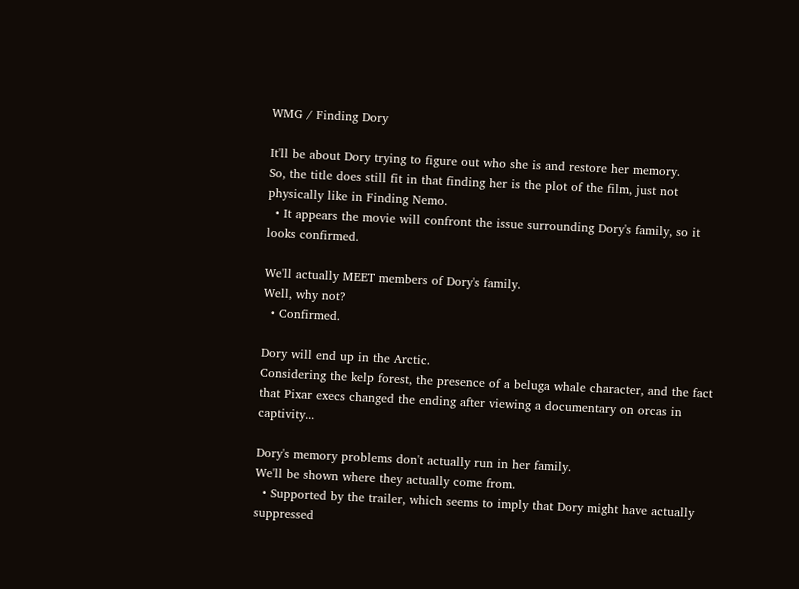WMG / Finding Dory

It'll be about Dory trying to figure out who she is and restore her memory.
So, the title does still fit in that finding her is the plot of the film, just not physically like in Finding Nemo.
  • It appears the movie will confront the issue surrounding Dory's family, so it looks confirmed.

We'll actually MEET members of Dory's family.
Well, why not?
  • Confirmed.

Dory will end up in the Arctic.
Considering the kelp forest, the presence of a beluga whale character, and the fact that Pixar execs changed the ending after viewing a documentary on orcas in captivity...

Dory's memory problems don't actually run in her family.
We'll be shown where they actually come from.
  • Supported by the trailer, which seems to imply that Dory might have actually suppressed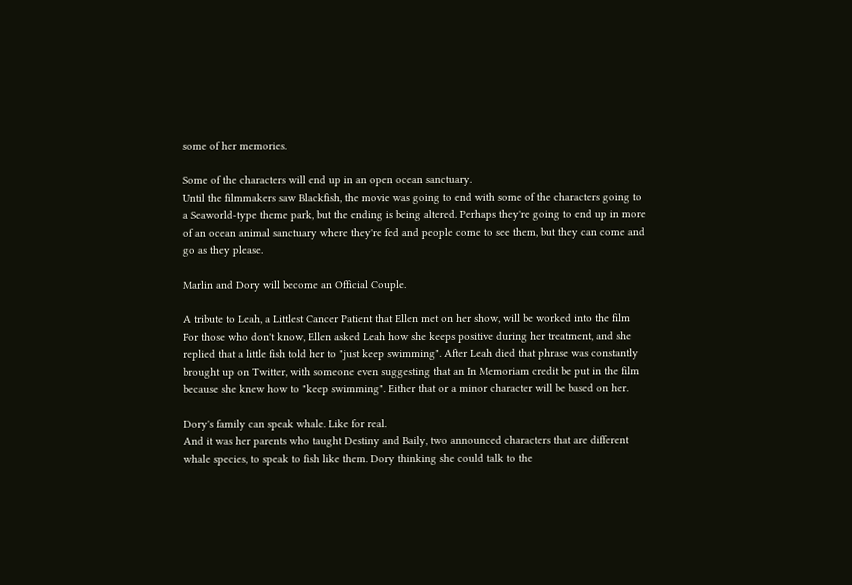some of her memories.

Some of the characters will end up in an open ocean sanctuary.
Until the filmmakers saw Blackfish, the movie was going to end with some of the characters going to a Seaworld-type theme park, but the ending is being altered. Perhaps they're going to end up in more of an ocean animal sanctuary where they're fed and people come to see them, but they can come and go as they please.

Marlin and Dory will become an Official Couple.

A tribute to Leah, a Littlest Cancer Patient that Ellen met on her show, will be worked into the film
For those who don't know, Ellen asked Leah how she keeps positive during her treatment, and she replied that a little fish told her to "just keep swimming". After Leah died that phrase was constantly brought up on Twitter, with someone even suggesting that an In Memoriam credit be put in the film because she knew how to "keep swimming". Either that or a minor character will be based on her.

Dory's family can speak whale. Like for real.
And it was her parents who taught Destiny and Baily, two announced characters that are different whale species, to speak to fish like them. Dory thinking she could talk to the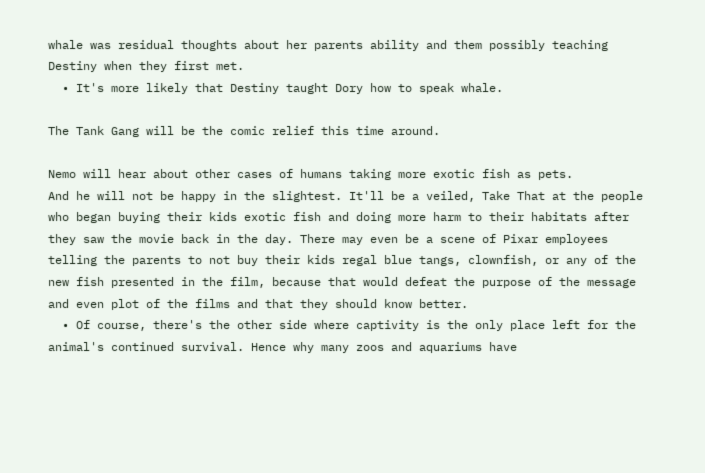whale was residual thoughts about her parents ability and them possibly teaching Destiny when they first met.
  • It's more likely that Destiny taught Dory how to speak whale.

The Tank Gang will be the comic relief this time around.

Nemo will hear about other cases of humans taking more exotic fish as pets.
And he will not be happy in the slightest. It'll be a veiled, Take That at the people who began buying their kids exotic fish and doing more harm to their habitats after they saw the movie back in the day. There may even be a scene of Pixar employees telling the parents to not buy their kids regal blue tangs, clownfish, or any of the new fish presented in the film, because that would defeat the purpose of the message and even plot of the films and that they should know better.
  • Of course, there's the other side where captivity is the only place left for the animal's continued survival. Hence why many zoos and aquariums have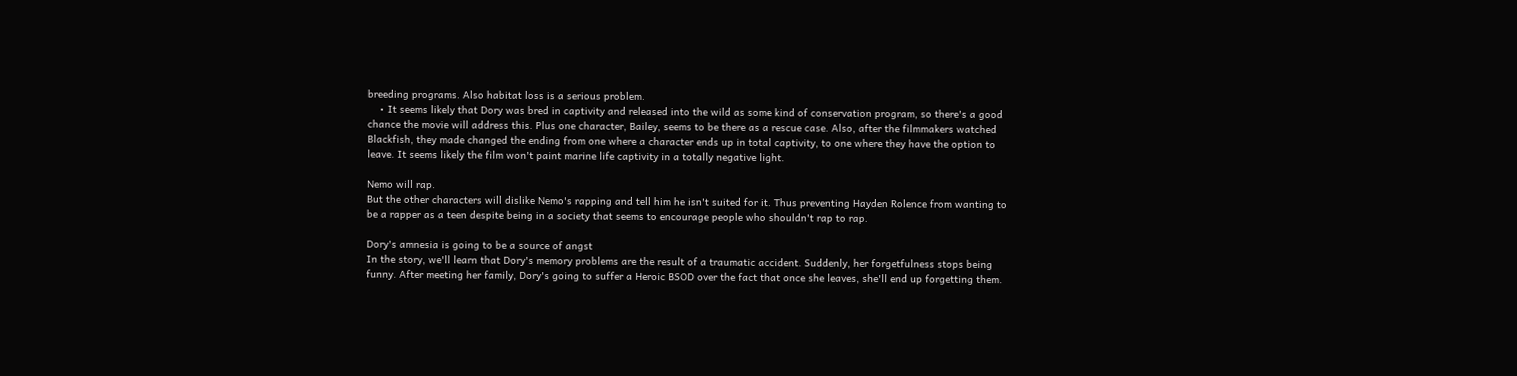breeding programs. Also habitat loss is a serious problem.
    • It seems likely that Dory was bred in captivity and released into the wild as some kind of conservation program, so there's a good chance the movie will address this. Plus one character, Bailey, seems to be there as a rescue case. Also, after the filmmakers watched Blackfish, they made changed the ending from one where a character ends up in total captivity, to one where they have the option to leave. It seems likely the film won't paint marine life captivity in a totally negative light.

Nemo will rap.
But the other characters will dislike Nemo's rapping and tell him he isn't suited for it. Thus preventing Hayden Rolence from wanting to be a rapper as a teen despite being in a society that seems to encourage people who shouldn't rap to rap.

Dory's amnesia is going to be a source of angst
In the story, we'll learn that Dory's memory problems are the result of a traumatic accident. Suddenly, her forgetfulness stops being funny. After meeting her family, Dory's going to suffer a Heroic BSOD over the fact that once she leaves, she'll end up forgetting them.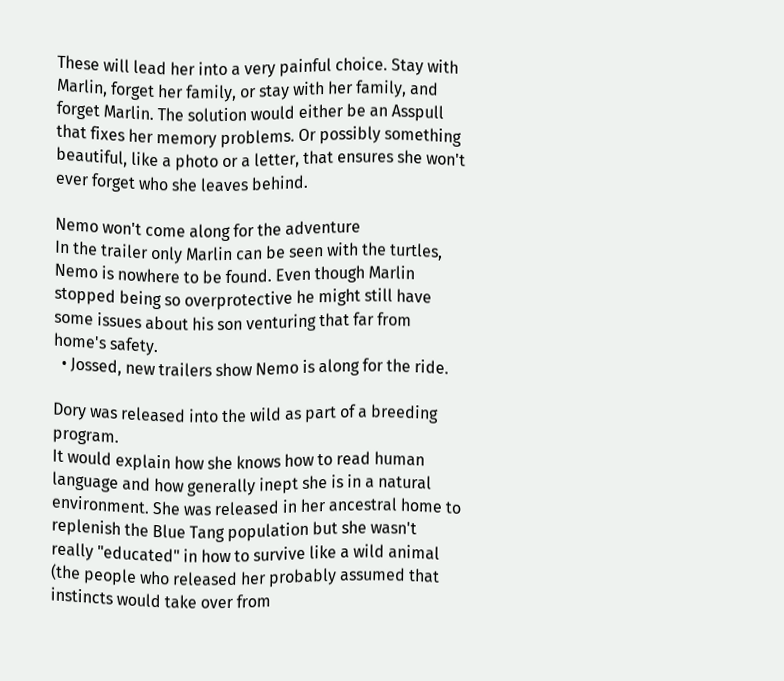These will lead her into a very painful choice. Stay with Marlin, forget her family, or stay with her family, and forget Marlin. The solution would either be an Asspull that fixes her memory problems. Or possibly something beautiful, like a photo or a letter, that ensures she won't ever forget who she leaves behind.

Nemo won't come along for the adventure
In the trailer only Marlin can be seen with the turtles, Nemo is nowhere to be found. Even though Marlin stopped being so overprotective he might still have some issues about his son venturing that far from home's safety.
  • Jossed, new trailers show Nemo is along for the ride.

Dory was released into the wild as part of a breeding program.
It would explain how she knows how to read human language and how generally inept she is in a natural environment. She was released in her ancestral home to replenish the Blue Tang population but she wasn't really "educated" in how to survive like a wild animal (the people who released her probably assumed that instincts would take over from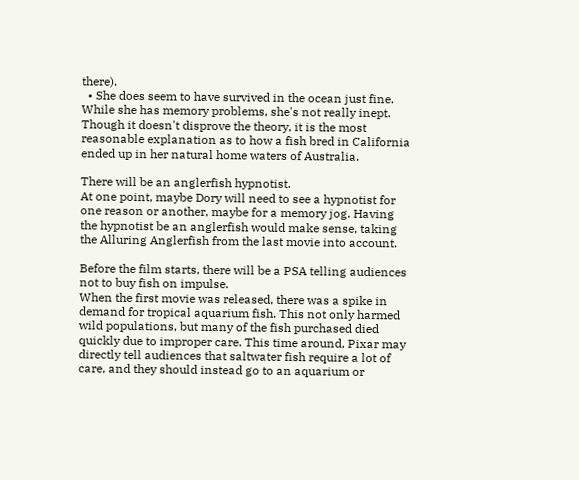there).
  • She does seem to have survived in the ocean just fine. While she has memory problems, she's not really inept. Though it doesn't disprove the theory, it is the most reasonable explanation as to how a fish bred in California ended up in her natural home waters of Australia.

There will be an anglerfish hypnotist.
At one point, maybe Dory will need to see a hypnotist for one reason or another, maybe for a memory jog. Having the hypnotist be an anglerfish would make sense, taking the Alluring Anglerfish from the last movie into account.

Before the film starts, there will be a PSA telling audiences not to buy fish on impulse.
When the first movie was released, there was a spike in demand for tropical aquarium fish. This not only harmed wild populations, but many of the fish purchased died quickly due to improper care. This time around, Pixar may directly tell audiences that saltwater fish require a lot of care, and they should instead go to an aquarium or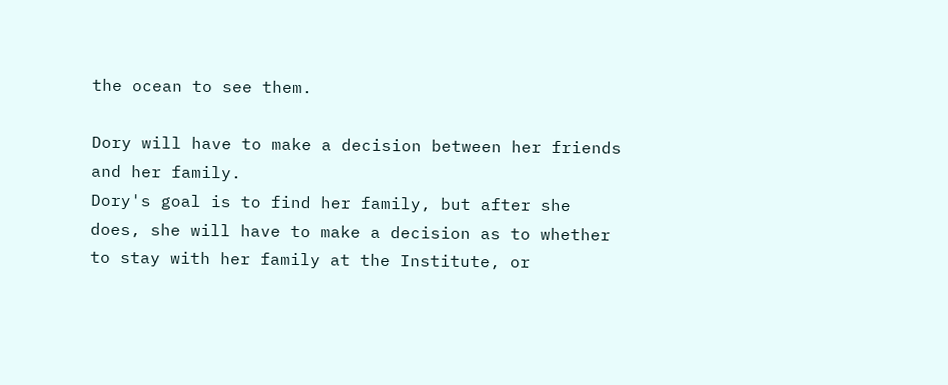the ocean to see them.

Dory will have to make a decision between her friends and her family.
Dory's goal is to find her family, but after she does, she will have to make a decision as to whether to stay with her family at the Institute, or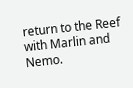return to the Reef with Marlin and Nemo.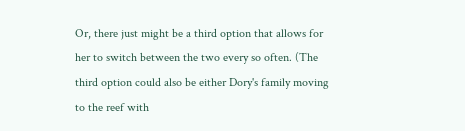Or, there just might be a third option that allows for her to switch between the two every so often. (The third option could also be either Dory's family moving to the reef with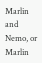Marlin and Nemo, or Marlin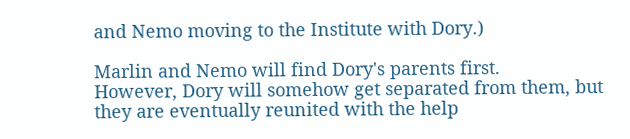and Nemo moving to the Institute with Dory.)

Marlin and Nemo will find Dory's parents first.
However, Dory will somehow get separated from them, but they are eventually reunited with the help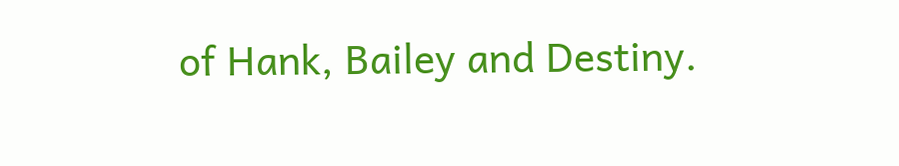of Hank, Bailey and Destiny.